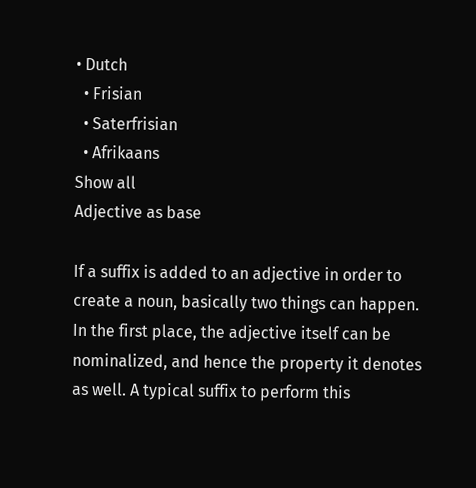• Dutch
  • Frisian
  • Saterfrisian
  • Afrikaans
Show all
Adjective as base

If a suffix is added to an adjective in order to create a noun, basically two things can happen. In the first place, the adjective itself can be nominalized, and hence the property it denotes as well. A typical suffix to perform this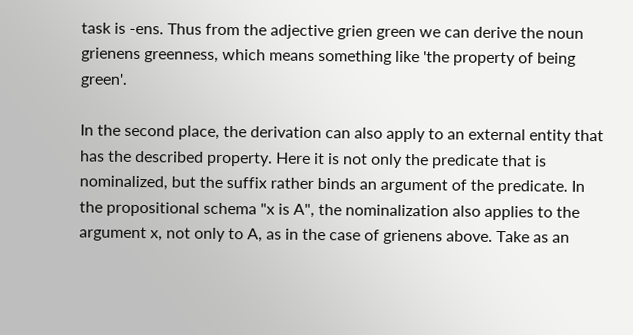task is -ens. Thus from the adjective grien green we can derive the noun grienens greenness, which means something like 'the property of being green'.

In the second place, the derivation can also apply to an external entity that has the described property. Here it is not only the predicate that is nominalized, but the suffix rather binds an argument of the predicate. In the propositional schema "x is A", the nominalization also applies to the argument x, not only to A, as in the case of grienens above. Take as an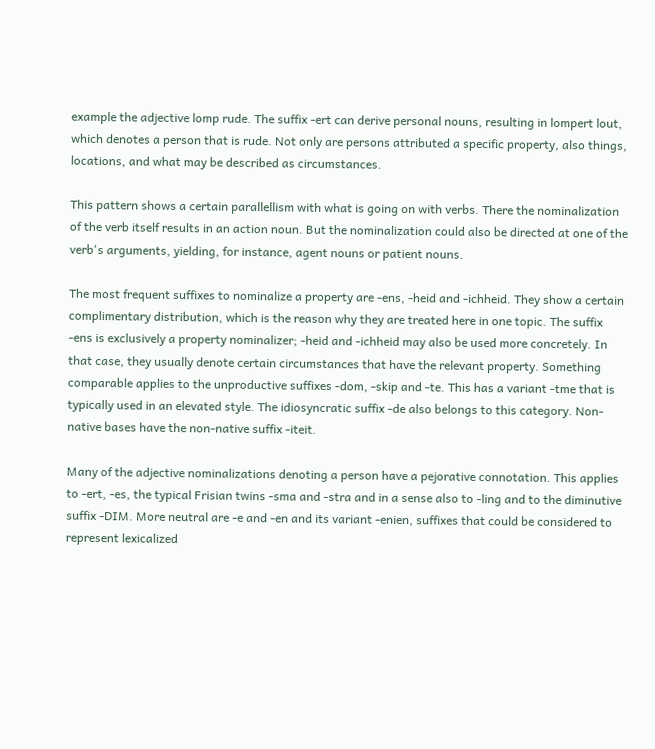example the adjective lomp rude. The suffix -ert can derive personal nouns, resulting in lompert lout, which denotes a person that is rude. Not only are persons attributed a specific property, also things, locations, and what may be described as circumstances.

This pattern shows a certain parallellism with what is going on with verbs. There the nominalization of the verb itself results in an action noun. But the nominalization could also be directed at one of the verb's arguments, yielding, for instance, agent nouns or patient nouns.

The most frequent suffixes to nominalize a property are -ens, -heid and -ichheid. They show a certain complimentary distribution, which is the reason why they are treated here in one topic. The suffix -ens is exclusively a property nominalizer; -heid and -ichheid may also be used more concretely. In that case, they usually denote certain circumstances that have the relevant property. Something comparable applies to the unproductive suffixes -dom, -skip and -te. This has a variant -tme that is typically used in an elevated style. The idiosyncratic suffix -de also belongs to this category. Non-native bases have the non-native suffix -iteit.

Many of the adjective nominalizations denoting a person have a pejorative connotation. This applies to -ert, -es, the typical Frisian twins -sma and -stra and in a sense also to -ling and to the diminutive suffix -DIM. More neutral are -e and -en and its variant -enien, suffixes that could be considered to represent lexicalized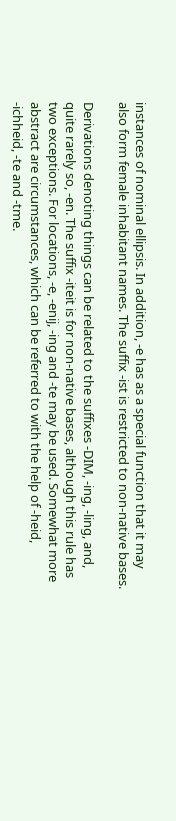instances of nominal ellipsis. In addition, -e has as a special function that it may also form female inhabitant names. The suffix -ist is restricted to non-native bases.

Derivations denoting things can be related to the suffixes -DIM, -ing, -ling, and, quite rarely so, -en. The suffix -iteit is for non-native bases, although this rule has two exceptions. For locations, -e, -enij, -ing and -te may be used. Somewhat more abstract are circumstances, which can be referred to with the help of -heid, -ichheid, -te and -tme.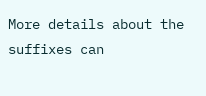More details about the suffixes can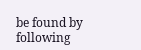be found by following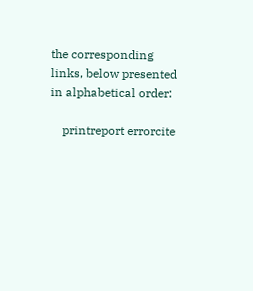the corresponding links, below presented in alphabetical order:

    printreport errorcite